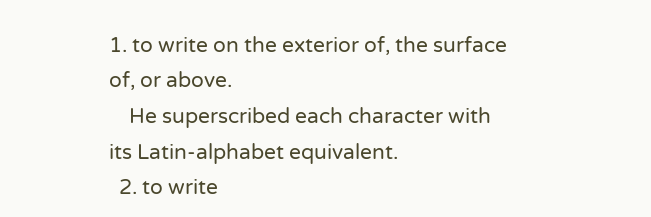1. to write on the exterior of, the surface of, or above.
    He superscribed each character with its Latin-alphabet equivalent.
  2. to write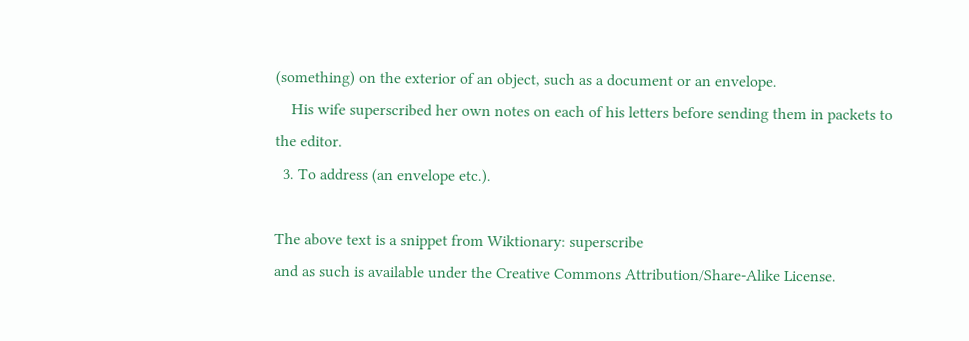(something) on the exterior of an object, such as a document or an envelope.
    His wife superscribed her own notes on each of his letters before sending them in packets to the editor.
  3. To address (an envelope etc.).

The above text is a snippet from Wiktionary: superscribe
and as such is available under the Creative Commons Attribution/Share-Alike License.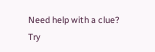Need help with a clue?
Try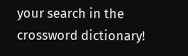your search in the crossword dictionary!